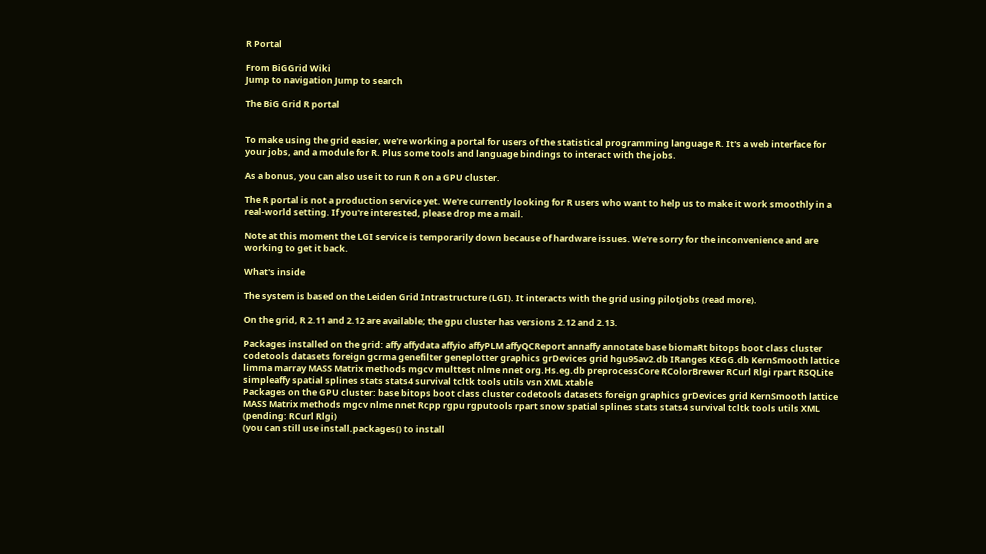R Portal

From BiGGrid Wiki
Jump to navigation Jump to search

The BiG Grid R portal


To make using the grid easier, we're working a portal for users of the statistical programming language R. It's a web interface for your jobs, and a module for R. Plus some tools and language bindings to interact with the jobs.

As a bonus, you can also use it to run R on a GPU cluster.

The R portal is not a production service yet. We're currently looking for R users who want to help us to make it work smoothly in a real-world setting. If you're interested, please drop me a mail.

Note at this moment the LGI service is temporarily down because of hardware issues. We're sorry for the inconvenience and are working to get it back.

What's inside

The system is based on the Leiden Grid Intrastructure (LGI). It interacts with the grid using pilotjobs (read more).

On the grid, R 2.11 and 2.12 are available; the gpu cluster has versions 2.12 and 2.13.

Packages installed on the grid: affy affydata affyio affyPLM affyQCReport annaffy annotate base biomaRt bitops boot class cluster codetools datasets foreign gcrma genefilter geneplotter graphics grDevices grid hgu95av2.db IRanges KEGG.db KernSmooth lattice limma marray MASS Matrix methods mgcv multtest nlme nnet org.Hs.eg.db preprocessCore RColorBrewer RCurl Rlgi rpart RSQLite simpleaffy spatial splines stats stats4 survival tcltk tools utils vsn XML xtable
Packages on the GPU cluster: base bitops boot class cluster codetools datasets foreign graphics grDevices grid KernSmooth lattice MASS Matrix methods mgcv nlme nnet Rcpp rgpu rgputools rpart snow spatial splines stats stats4 survival tcltk tools utils XML (pending: RCurl Rlgi)
(you can still use install.packages() to install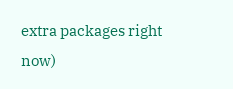extra packages right now)